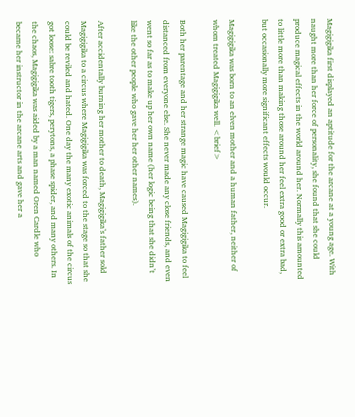Magigigika first displayed an aptitude for the arcane at a young age. With naught more than her force of personality, she found that she could produce magical effects in the world around her. Normally this amounted to little more than making those around her feel extra good or extra bad, but occasionally more significant effects would occur.

Magigigika was born to an elven mother and a human father, neither of whom treated Magigigika well. <brief>

Both her parentage and her strange magic have caused Magigigika to feel distanced from everyone else. She never made any close friends, and even went so far as to make up her own name (her logic being that she didn’t like the other people who gave her her other names).

After accidentally burning her mother to death, Magigigika’s father sold Magigigika to a circus where Magigigika was forced to the stage so that she could be reviled and hated. One day the many exotic animals of the circus got loose: sabre tooth tigers, perytons, a phase spider, and many others. In the chaos, Magigigika was aided by a man named Oren Cardle who became her instructor in the arcane arts and gave her a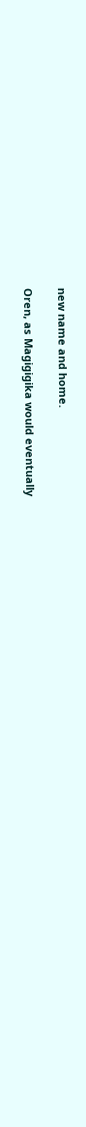new name and home.

Oren, as Magigigika would eventually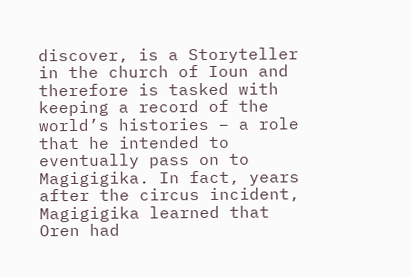discover, is a Storyteller in the church of Ioun and therefore is tasked with keeping a record of the world’s histories – a role that he intended to eventually pass on to Magigigika. In fact, years after the circus incident, Magigigika learned that Oren had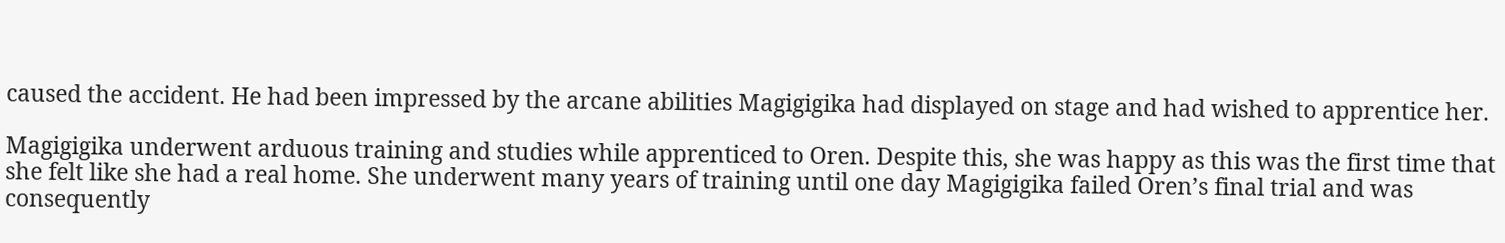caused the accident. He had been impressed by the arcane abilities Magigigika had displayed on stage and had wished to apprentice her.

Magigigika underwent arduous training and studies while apprenticed to Oren. Despite this, she was happy as this was the first time that she felt like she had a real home. She underwent many years of training until one day Magigigika failed Oren’s final trial and was consequently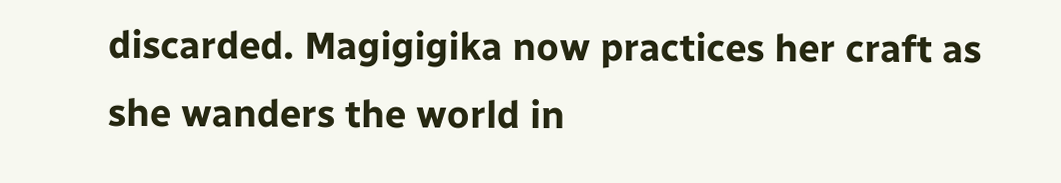discarded. Magigigika now practices her craft as she wanders the world in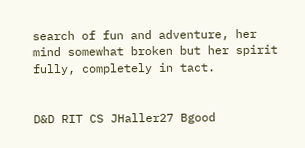search of fun and adventure, her mind somewhat broken but her spirit fully, completely in tact.


D&D RIT CS JHaller27 Bgood